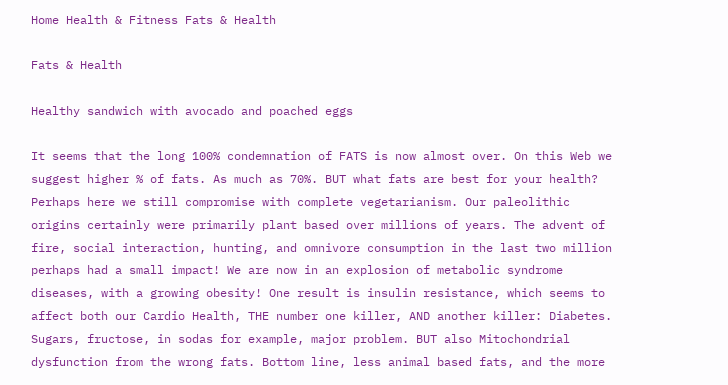Home Health & Fitness Fats & Health

Fats & Health

Healthy sandwich with avocado and poached eggs

It seems that the long 100% condemnation of FATS is now almost over. On this Web we suggest higher % of fats. As much as 70%. BUT what fats are best for your health? Perhaps here we still compromise with complete vegetarianism. Our paleolithic origins certainly were primarily plant based over millions of years. The advent of fire, social interaction, hunting, and omnivore consumption in the last two million perhaps had a small impact! We are now in an explosion of metabolic syndrome diseases, with a growing obesity! One result is insulin resistance, which seems to affect both our Cardio Health, THE number one killer, AND another killer: Diabetes.  Sugars, fructose, in sodas for example, major problem. BUT also Mitochondrial dysfunction from the wrong fats. Bottom line, less animal based fats, and the more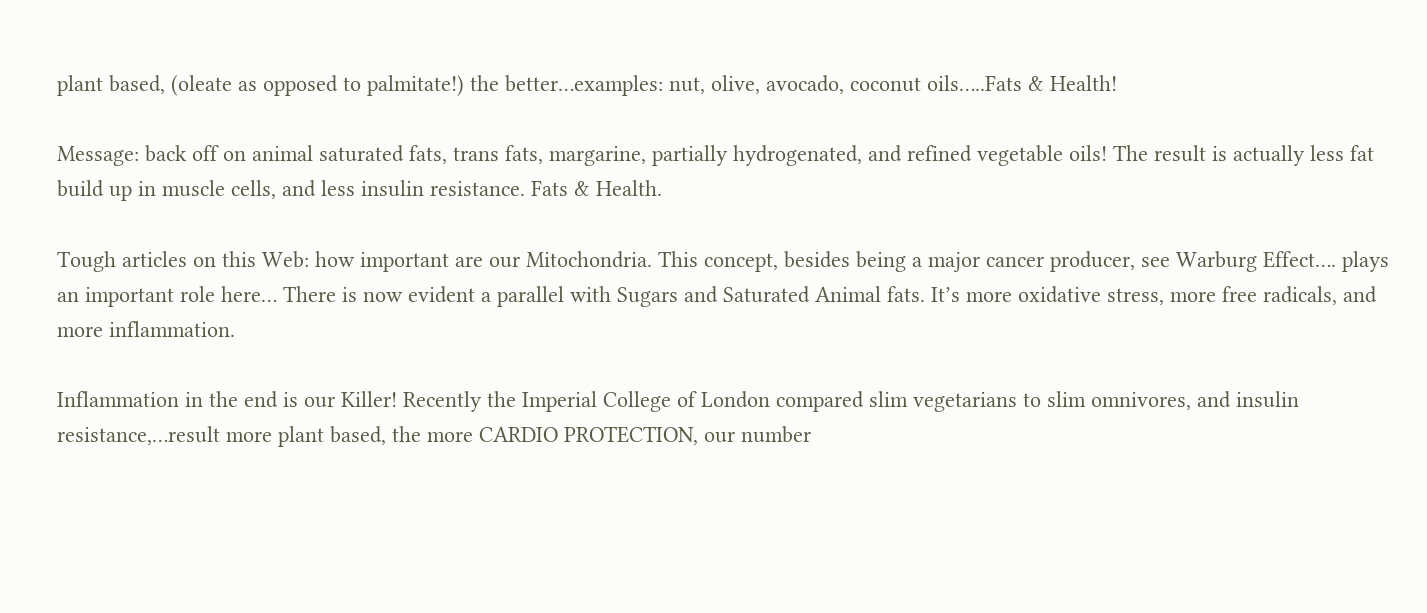plant based, (oleate as opposed to palmitate!) the better…examples: nut, olive, avocado, coconut oils…..Fats & Health!

Message: back off on animal saturated fats, trans fats, margarine, partially hydrogenated, and refined vegetable oils! The result is actually less fat build up in muscle cells, and less insulin resistance. Fats & Health.

Tough articles on this Web: how important are our Mitochondria. This concept, besides being a major cancer producer, see Warburg Effect…. plays an important role here… There is now evident a parallel with Sugars and Saturated Animal fats. It’s more oxidative stress, more free radicals, and more inflammation.

Inflammation in the end is our Killer! Recently the Imperial College of London compared slim vegetarians to slim omnivores, and insulin resistance,…result more plant based, the more CARDIO PROTECTION, our number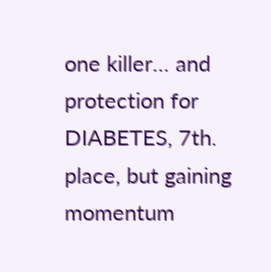one killer… and protection for DIABETES, 7th. place, but gaining momentum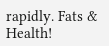rapidly. Fats & Health!